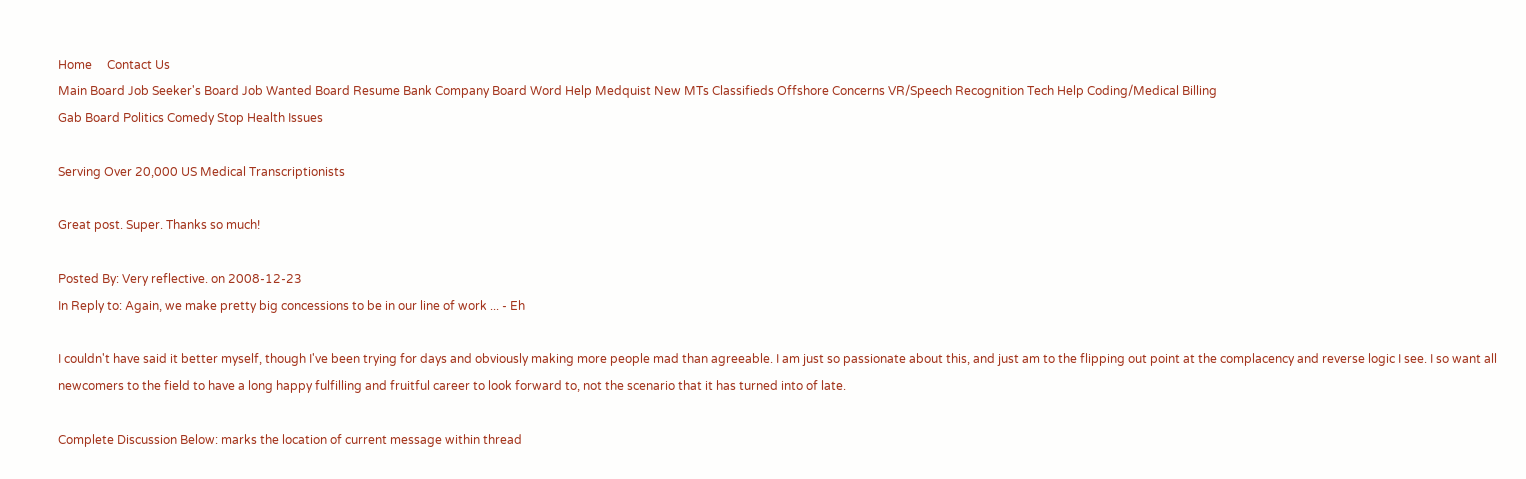Home     Contact Us
Main Board Job Seeker's Board Job Wanted Board Resume Bank Company Board Word Help Medquist New MTs Classifieds Offshore Concerns VR/Speech Recognition Tech Help Coding/Medical Billing
Gab Board Politics Comedy Stop Health Issues

Serving Over 20,000 US Medical Transcriptionists

Great post. Super. Thanks so much!

Posted By: Very reflective. on 2008-12-23
In Reply to: Again, we make pretty big concessions to be in our line of work ... - Eh

I couldn't have said it better myself, though I've been trying for days and obviously making more people mad than agreeable. I am just so passionate about this, and just am to the flipping out point at the complacency and reverse logic I see. I so want all newcomers to the field to have a long happy fulfilling and fruitful career to look forward to, not the scenario that it has turned into of late.

Complete Discussion Below: marks the location of current message within thread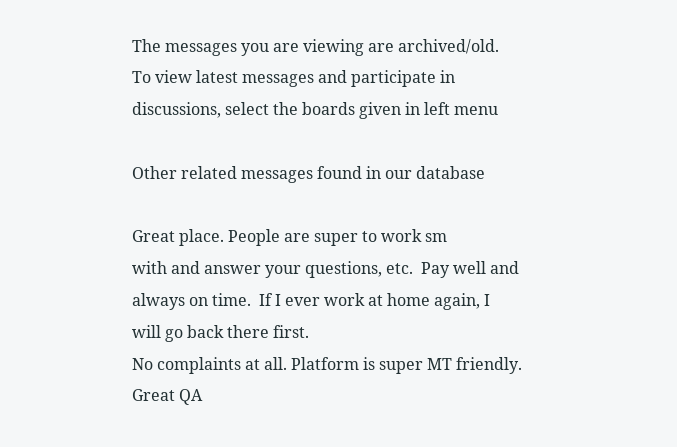The messages you are viewing are archived/old.
To view latest messages and participate in discussions, select the boards given in left menu

Other related messages found in our database

Great place. People are super to work sm
with and answer your questions, etc.  Pay well and always on time.  If I ever work at home again, I will go back there first.
No complaints at all. Platform is super MT friendly. Great QA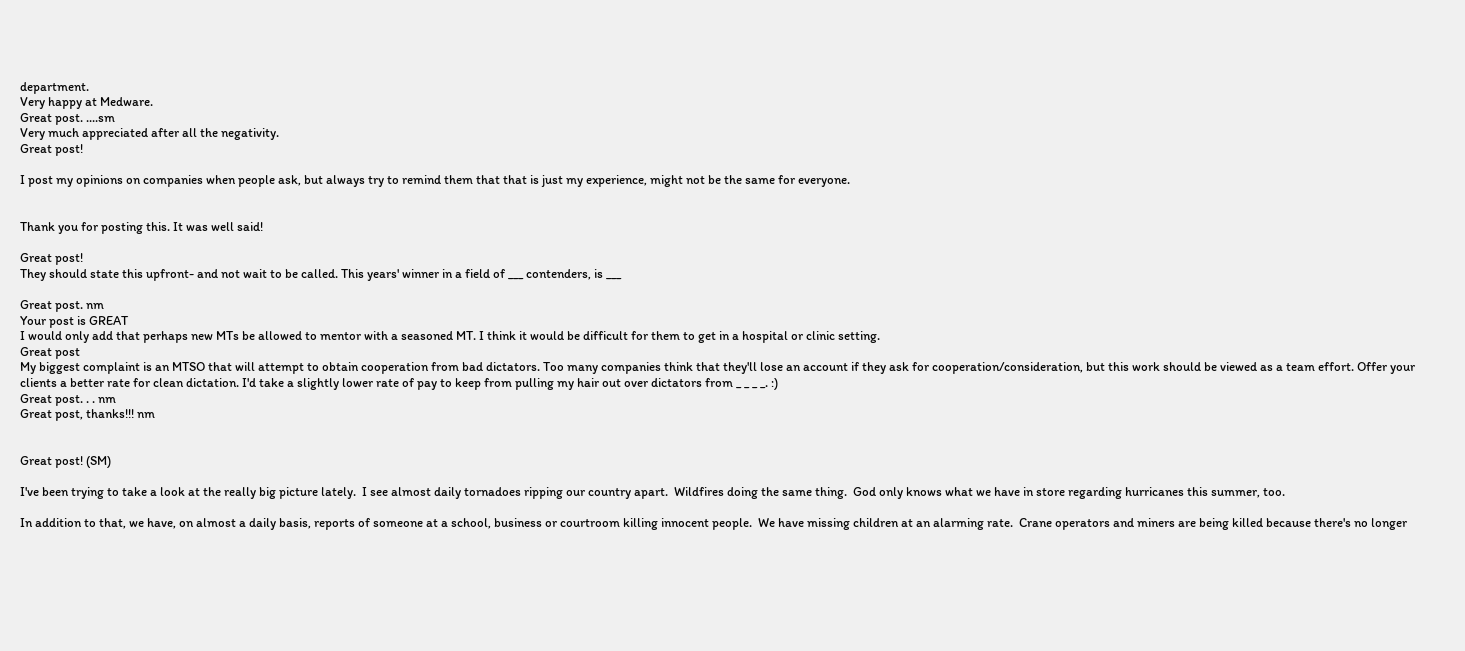department.
Very happy at Medware.
Great post. ....sm
Very much appreciated after all the negativity.
Great post!

I post my opinions on companies when people ask, but always try to remind them that that is just my experience, might not be the same for everyone.


Thank you for posting this. It was well said!

Great post!
They should state this upfront- and not wait to be called. This years' winner in a field of ___ contenders, is ___

Great post. nm
Your post is GREAT
I would only add that perhaps new MTs be allowed to mentor with a seasoned MT. I think it would be difficult for them to get in a hospital or clinic setting.
Great post
My biggest complaint is an MTSO that will attempt to obtain cooperation from bad dictators. Too many companies think that they'll lose an account if they ask for cooperation/consideration, but this work should be viewed as a team effort. Offer your clients a better rate for clean dictation. I'd take a slightly lower rate of pay to keep from pulling my hair out over dictators from _ _ _ _. :)
Great post. . . nm
Great post, thanks!!! nm


Great post! (SM)

I've been trying to take a look at the really big picture lately.  I see almost daily tornadoes ripping our country apart.  Wildfires doing the same thing.  God only knows what we have in store regarding hurricanes this summer, too.

In addition to that, we have, on almost a daily basis, reports of someone at a school, business or courtroom killing innocent people.  We have missing children at an alarming rate.  Crane operators and miners are being killed because there's no longer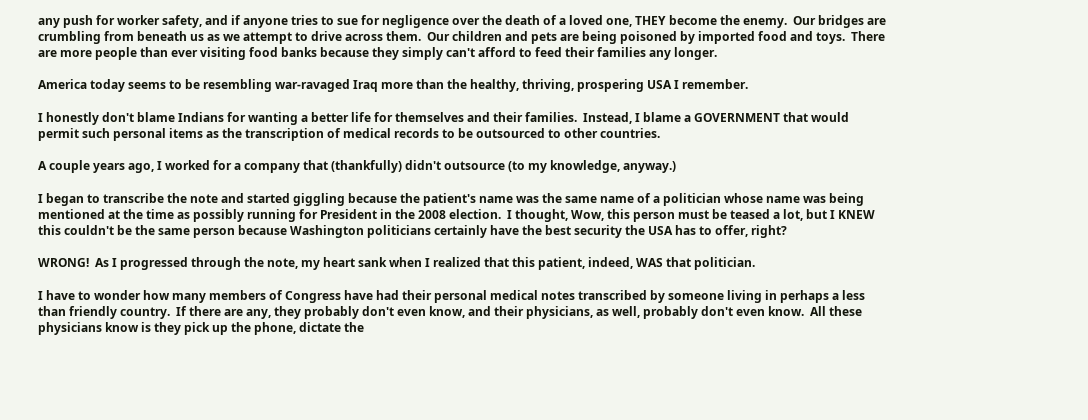any push for worker safety, and if anyone tries to sue for negligence over the death of a loved one, THEY become the enemy.  Our bridges are crumbling from beneath us as we attempt to drive across them.  Our children and pets are being poisoned by imported food and toys.  There are more people than ever visiting food banks because they simply can't afford to feed their families any longer.

America today seems to be resembling war-ravaged Iraq more than the healthy, thriving, prospering USA I remember.

I honestly don't blame Indians for wanting a better life for themselves and their families.  Instead, I blame a GOVERNMENT that would permit such personal items as the transcription of medical records to be outsourced to other countries.

A couple years ago, I worked for a company that (thankfully) didn't outsource (to my knowledge, anyway.)

I began to transcribe the note and started giggling because the patient's name was the same name of a politician whose name was being mentioned at the time as possibly running for President in the 2008 election.  I thought, Wow, this person must be teased a lot, but I KNEW this couldn't be the same person because Washington politicians certainly have the best security the USA has to offer, right?

WRONG!  As I progressed through the note, my heart sank when I realized that this patient, indeed, WAS that politician.

I have to wonder how many members of Congress have had their personal medical notes transcribed by someone living in perhaps a less than friendly country.  If there are any, they probably don't even know, and their physicians, as well, probably don't even know.  All these physicians know is they pick up the phone, dictate the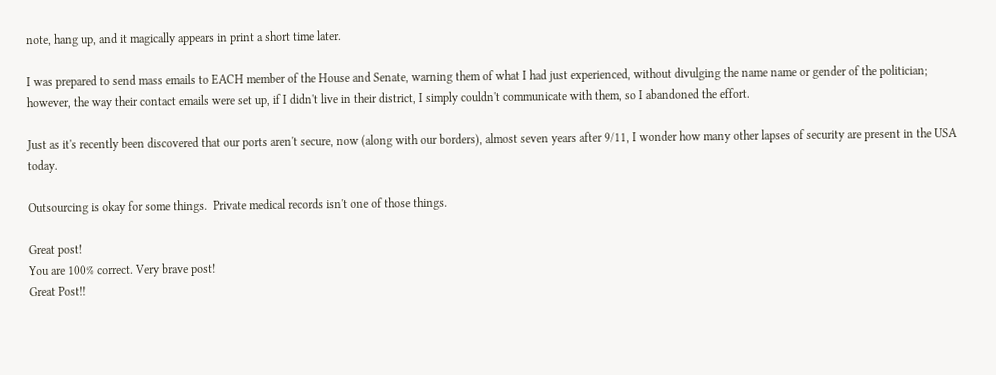note, hang up, and it magically appears in print a short time later.

I was prepared to send mass emails to EACH member of the House and Senate, warning them of what I had just experienced, without divulging the name name or gender of the politician; however, the way their contact emails were set up, if I didn't live in their district, I simply couldn't communicate with them, so I abandoned the effort.

Just as it's recently been discovered that our ports aren't secure, now (along with our borders), almost seven years after 9/11, I wonder how many other lapses of security are present in the USA today.

Outsourcing is okay for some things.  Private medical records isn't one of those things.

Great post!
You are 100% correct. Very brave post!
Great Post!!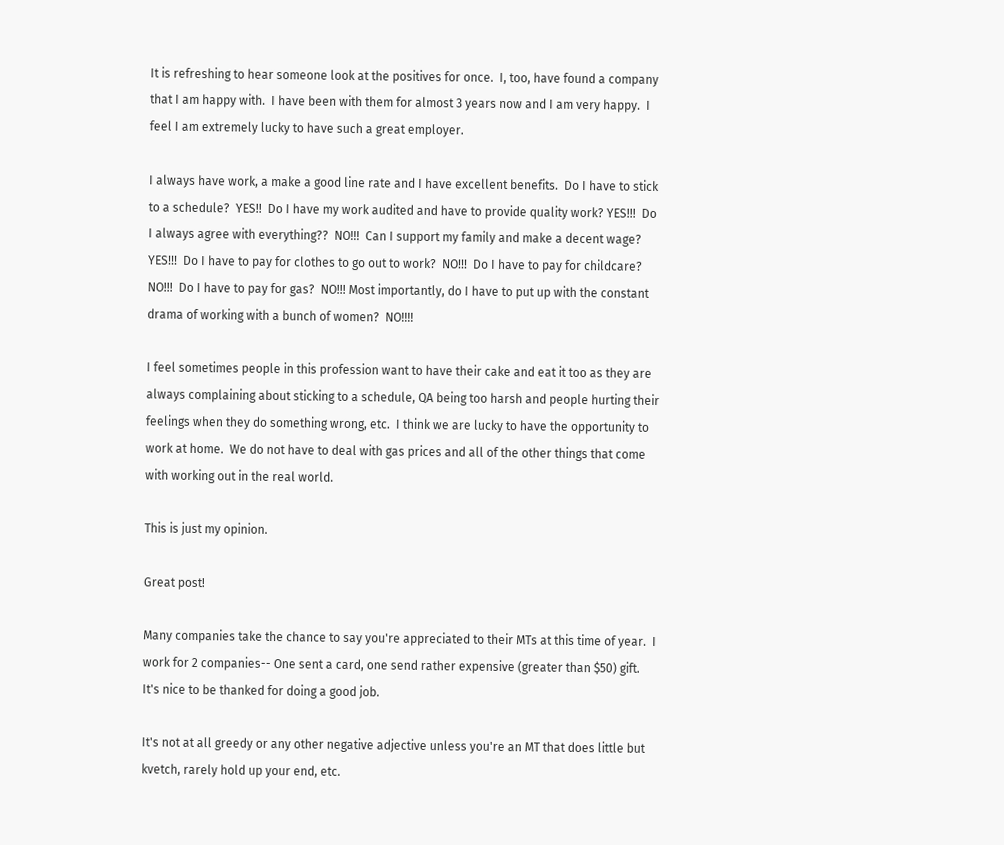It is refreshing to hear someone look at the positives for once.  I, too, have found a company that I am happy with.  I have been with them for almost 3 years now and I am very happy.  I feel I am extremely lucky to have such a great employer.

I always have work, a make a good line rate and I have excellent benefits.  Do I have to stick to a schedule?  YES!!  Do I have my work audited and have to provide quality work? YES!!!  Do I always agree with everything??  NO!!!  Can I support my family and make a decent wage? YES!!!  Do I have to pay for clothes to go out to work?  NO!!!  Do I have to pay for childcare?  NO!!!  Do I have to pay for gas?  NO!!! Most importantly, do I have to put up with the constant drama of working with a bunch of women?  NO!!!!

I feel sometimes people in this profession want to have their cake and eat it too as they are always complaining about sticking to a schedule, QA being too harsh and people hurting their feelings when they do something wrong, etc.  I think we are lucky to have the opportunity to work at home.  We do not have to deal with gas prices and all of the other things that come with working out in the real world.

This is just my opinion.

Great post!

Many companies take the chance to say you're appreciated to their MTs at this time of year.  I work for 2 companies-- One sent a card, one send rather expensive (greater than $50) gift.  It's nice to be thanked for doing a good job.

It's not at all greedy or any other negative adjective unless you're an MT that does little but kvetch, rarely hold up your end, etc.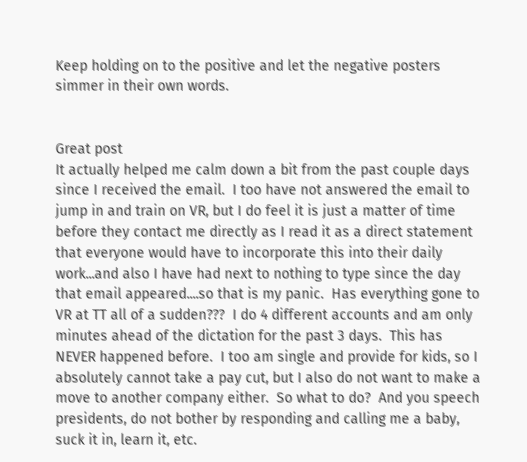Keep holding on to the positive and let the negative posters simmer in their own words.


Great post
It actually helped me calm down a bit from the past couple days since I received the email.  I too have not answered the email to jump in and train on VR, but I do feel it is just a matter of time before they contact me directly as I read it as a direct statement that everyone would have to incorporate this into their daily work...and also I have had next to nothing to type since the day that email appeared....so that is my panic.  Has everything gone to VR at TT all of a sudden???  I do 4 different accounts and am only minutes ahead of the dictation for the past 3 days.  This has NEVER happened before.  I too am single and provide for kids, so I absolutely cannot take a pay cut, but I also do not want to make a move to another company either.  So what to do?  And you speech presidents, do not bother by responding and calling me a baby, suck it in, learn it, etc.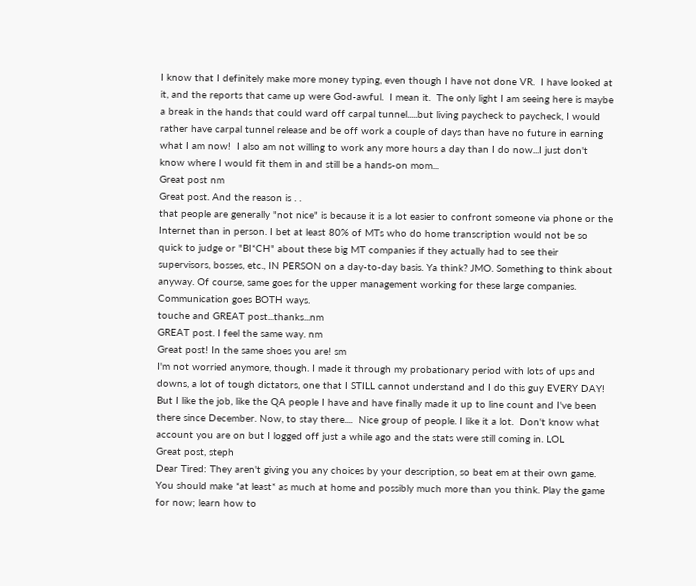I know that I definitely make more money typing, even though I have not done VR.  I have looked at it, and the reports that came up were God-awful.  I mean it.  The only light I am seeing here is maybe a break in the hands that could ward off carpal tunnel.....but living paycheck to paycheck, I would rather have carpal tunnel release and be off work a couple of days than have no future in earning what I am now!  I also am not willing to work any more hours a day than I do now...I just don't know where I would fit them in and still be a hands-on mom...
Great post nm
Great post. And the reason is . .
that people are generally "not nice" is because it is a lot easier to confront someone via phone or the Internet than in person. I bet at least 80% of MTs who do home transcription would not be so quick to judge or "BI*CH" about these big MT companies if they actually had to see their supervisors, bosses, etc., IN PERSON on a day-to-day basis. Ya think? JMO. Something to think about anyway. Of course, same goes for the upper management working for these large companies. Communication goes BOTH ways.
touche and GREAT post...thanks...nm
GREAT post. I feel the same way. nm
Great post! In the same shoes you are! sm
I'm not worried anymore, though. I made it through my probationary period with lots of ups and downs, a lot of tough dictators, one that I STILL cannot understand and I do this guy EVERY DAY!  But I like the job, like the QA people I have and have finally made it up to line count and I've been there since December. Now, to stay there....  Nice group of people. I like it a lot.  Don't know what account you are on but I logged off just a while ago and the stats were still coming in. LOL
Great post, steph
Dear Tired: They aren't giving you any choices by your description, so beat em at their own game. You should make *at least* as much at home and possibly much more than you think. Play the game for now; learn how to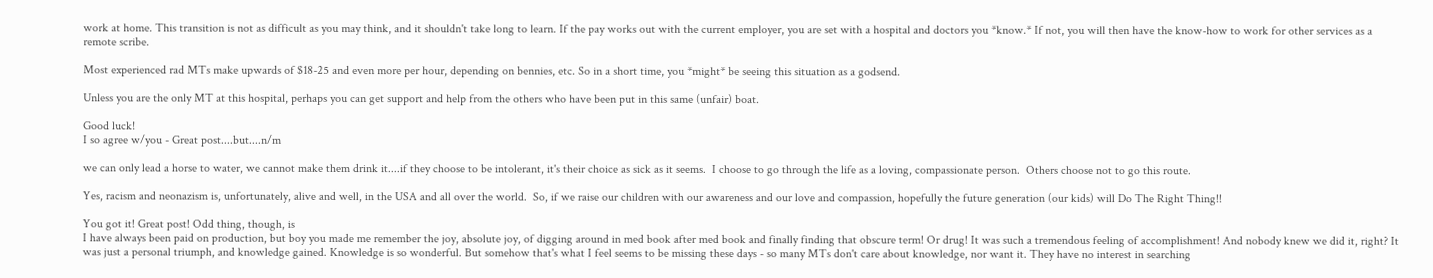work at home. This transition is not as difficult as you may think, and it shouldn't take long to learn. If the pay works out with the current employer, you are set with a hospital and doctors you *know.* If not, you will then have the know-how to work for other services as a remote scribe.

Most experienced rad MTs make upwards of $18-25 and even more per hour, depending on bennies, etc. So in a short time, you *might* be seeing this situation as a godsend.

Unless you are the only MT at this hospital, perhaps you can get support and help from the others who have been put in this same (unfair) boat.

Good luck!
I so agree w/you - Great post....but....n/m

we can only lead a horse to water, we cannot make them drink it....if they choose to be intolerant, it's their choice as sick as it seems.  I choose to go through the life as a loving, compassionate person.  Others choose not to go this route.

Yes, racism and neonazism is, unfortunately, alive and well, in the USA and all over the world.  So, if we raise our children with our awareness and our love and compassion, hopefully the future generation (our kids) will Do The Right Thing!!

You got it! Great post! Odd thing, though, is
I have always been paid on production, but boy you made me remember the joy, absolute joy, of digging around in med book after med book and finally finding that obscure term! Or drug! It was such a tremendous feeling of accomplishment! And nobody knew we did it, right? It was just a personal triumph, and knowledge gained. Knowledge is so wonderful. But somehow that's what I feel seems to be missing these days - so many MTs don't care about knowledge, nor want it. They have no interest in searching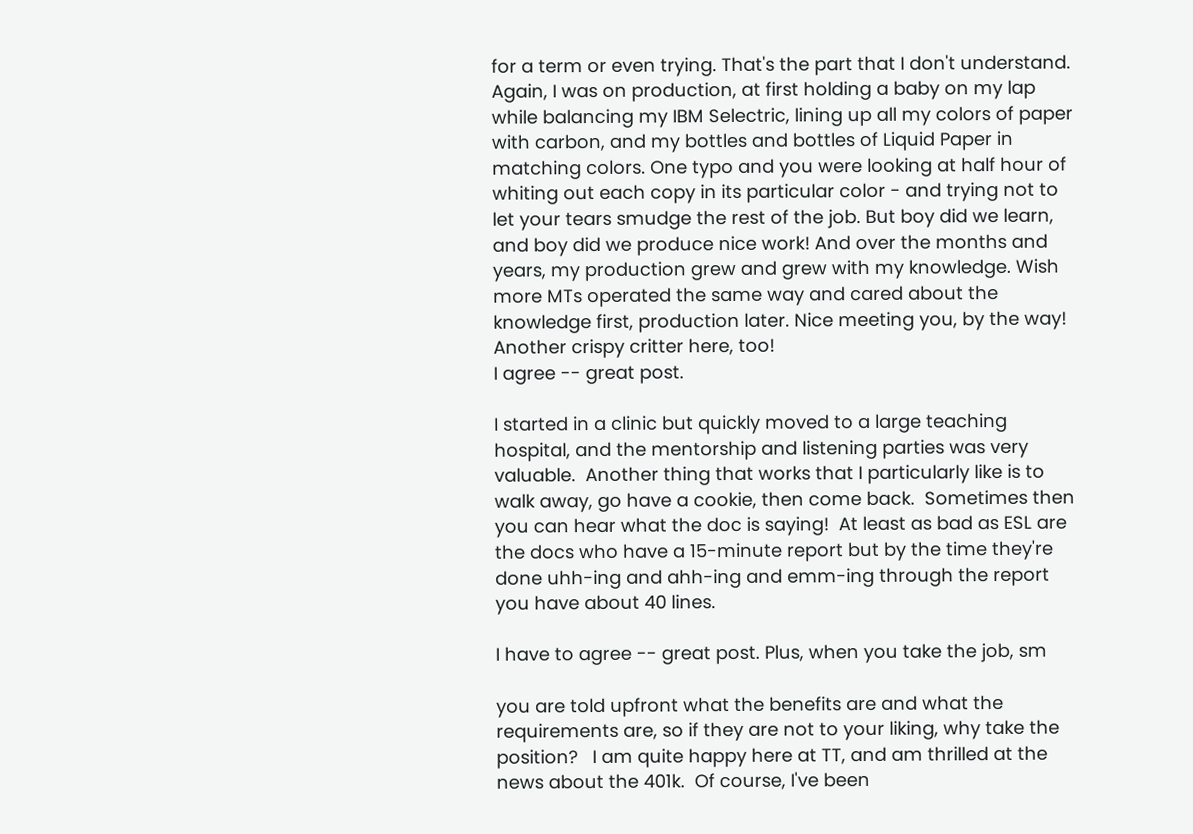for a term or even trying. That's the part that I don't understand. Again, I was on production, at first holding a baby on my lap while balancing my IBM Selectric, lining up all my colors of paper with carbon, and my bottles and bottles of Liquid Paper in matching colors. One typo and you were looking at half hour of whiting out each copy in its particular color - and trying not to let your tears smudge the rest of the job. But boy did we learn, and boy did we produce nice work! And over the months and years, my production grew and grew with my knowledge. Wish more MTs operated the same way and cared about the knowledge first, production later. Nice meeting you, by the way! Another crispy critter here, too!
I agree -- great post.

I started in a clinic but quickly moved to a large teaching hospital, and the mentorship and listening parties was very valuable.  Another thing that works that I particularly like is to walk away, go have a cookie, then come back.  Sometimes then you can hear what the doc is saying!  At least as bad as ESL are the docs who have a 15-minute report but by the time they're done uhh-ing and ahh-ing and emm-ing through the report you have about 40 lines.

I have to agree -- great post. Plus, when you take the job, sm

you are told upfront what the benefits are and what the requirements are, so if they are not to your liking, why take the position?   I am quite happy here at TT, and am thrilled at the news about the 401k.  Of course, I've been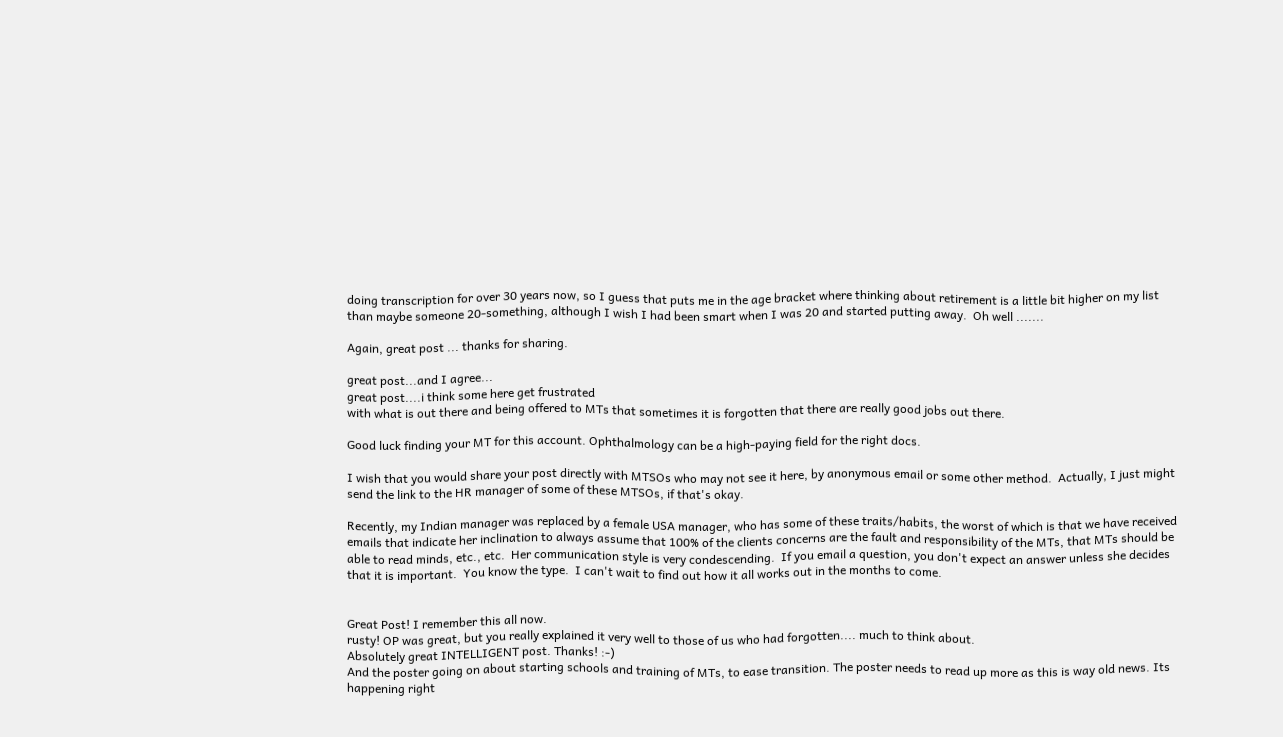doing transcription for over 30 years now, so I guess that puts me in the age bracket where thinking about retirement is a little bit higher on my list than maybe someone 20-something, although I wish I had been smart when I was 20 and started putting away.  Oh well .......

Again, great post ... thanks for sharing.

great post...and I agree...
great post....i think some here get frustrated
with what is out there and being offered to MTs that sometimes it is forgotten that there are really good jobs out there.

Good luck finding your MT for this account. Ophthalmology can be a high-paying field for the right docs.

I wish that you would share your post directly with MTSOs who may not see it here, by anonymous email or some other method.  Actually, I just might send the link to the HR manager of some of these MTSOs, if that's okay.

Recently, my Indian manager was replaced by a female USA manager, who has some of these traits/habits, the worst of which is that we have received emails that indicate her inclination to always assume that 100% of the clients concerns are the fault and responsibility of the MTs, that MTs should be able to read minds, etc., etc.  Her communication style is very condescending.  If you email a question, you don't expect an answer unless she decides that it is important.  You know the type.  I can't wait to find out how it all works out in the months to come.


Great Post! I remember this all now.
rusty! OP was great, but you really explained it very well to those of us who had forgotten.... much to think about.
Absolutely great INTELLIGENT post. Thanks! :-)
And the poster going on about starting schools and training of MTs, to ease transition. The poster needs to read up more as this is way old news. Its happening right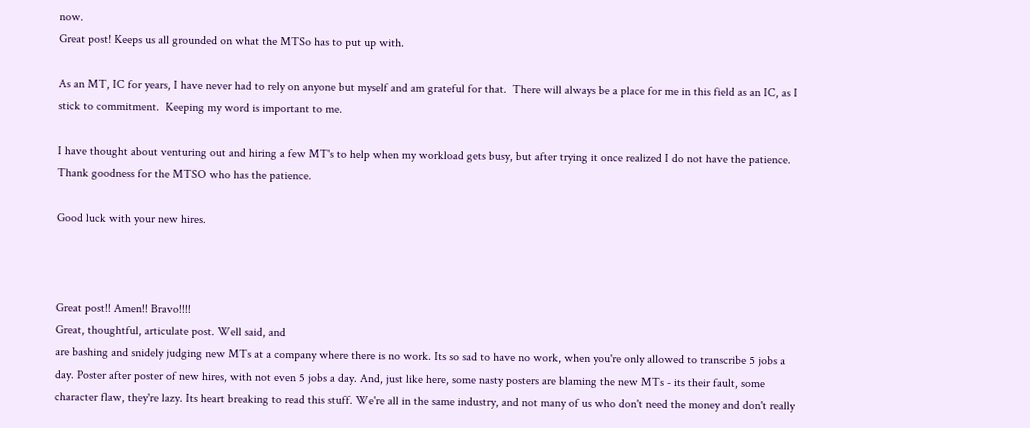now.
Great post! Keeps us all grounded on what the MTSo has to put up with.

As an MT, IC for years, I have never had to rely on anyone but myself and am grateful for that.  There will always be a place for me in this field as an IC, as I stick to commitment.  Keeping my word is important to me.

I have thought about venturing out and hiring a few MT's to help when my workload gets busy, but after trying it once realized I do not have the patience.  Thank goodness for the MTSO who has the patience.

Good luck with your new hires.



Great post!! Amen!! Bravo!!!!
Great, thoughtful, articulate post. Well said, and
are bashing and snidely judging new MTs at a company where there is no work. Its so sad to have no work, when you're only allowed to transcribe 5 jobs a day. Poster after poster of new hires, with not even 5 jobs a day. And, just like here, some nasty posters are blaming the new MTs - its their fault, some character flaw, they're lazy. Its heart breaking to read this stuff. We're all in the same industry, and not many of us who don't need the money and don't really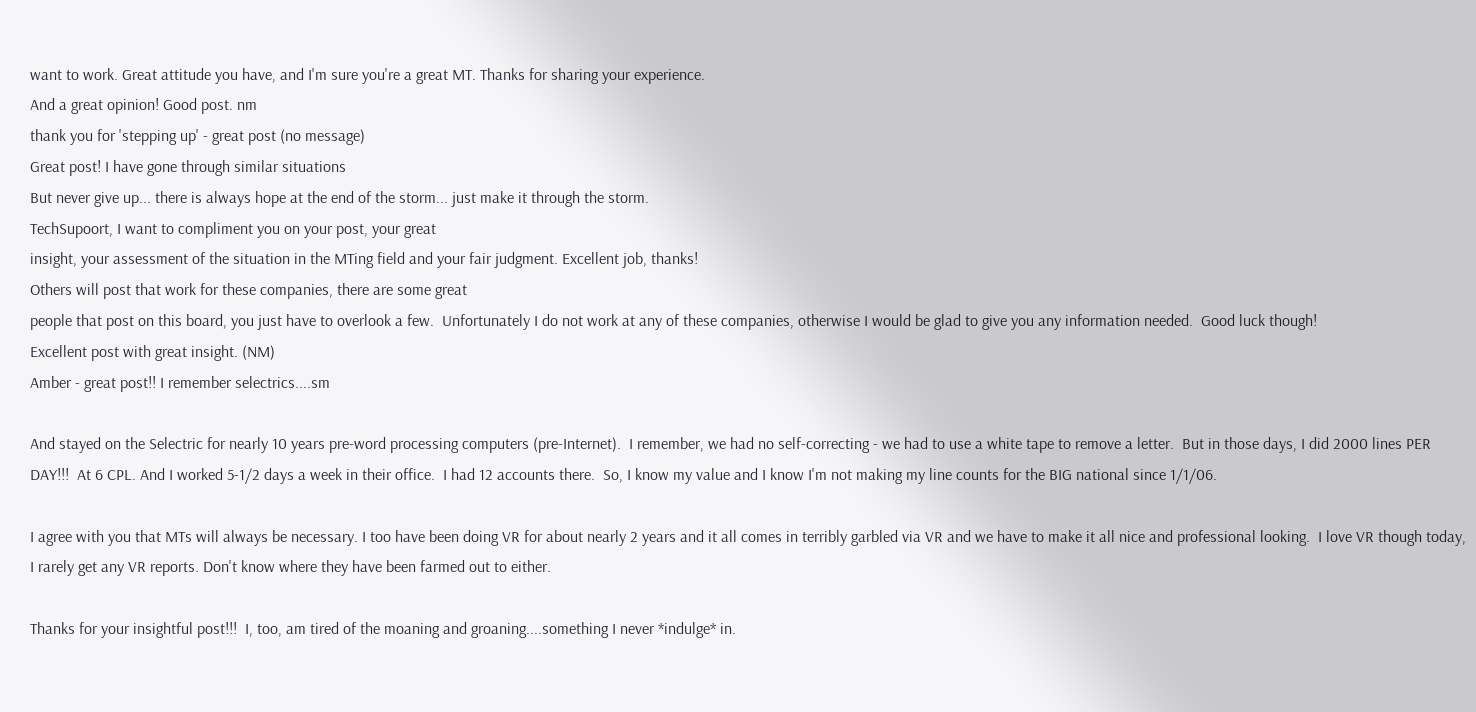want to work. Great attitude you have, and I'm sure you're a great MT. Thanks for sharing your experience.
And a great opinion! Good post. nm
thank you for 'stepping up' - great post (no message)
Great post! I have gone through similar situations
But never give up... there is always hope at the end of the storm... just make it through the storm.
TechSupoort, I want to compliment you on your post, your great
insight, your assessment of the situation in the MTing field and your fair judgment. Excellent job, thanks!
Others will post that work for these companies, there are some great
people that post on this board, you just have to overlook a few.  Unfortunately I do not work at any of these companies, otherwise I would be glad to give you any information needed.  Good luck though!
Excellent post with great insight. (NM)
Amber - great post!! I remember selectrics....sm

And stayed on the Selectric for nearly 10 years pre-word processing computers (pre-Internet).  I remember, we had no self-correcting - we had to use a white tape to remove a letter.  But in those days, I did 2000 lines PER DAY!!!  At 6 CPL. And I worked 5-1/2 days a week in their office.  I had 12 accounts there.  So, I know my value and I know I'm not making my line counts for the BIG national since 1/1/06.

I agree with you that MTs will always be necessary. I too have been doing VR for about nearly 2 years and it all comes in terribly garbled via VR and we have to make it all nice and professional looking.  I love VR though today, I rarely get any VR reports. Don't know where they have been farmed out to either.

Thanks for your insightful post!!!  I, too, am tired of the moaning and groaning....something I never *indulge* in.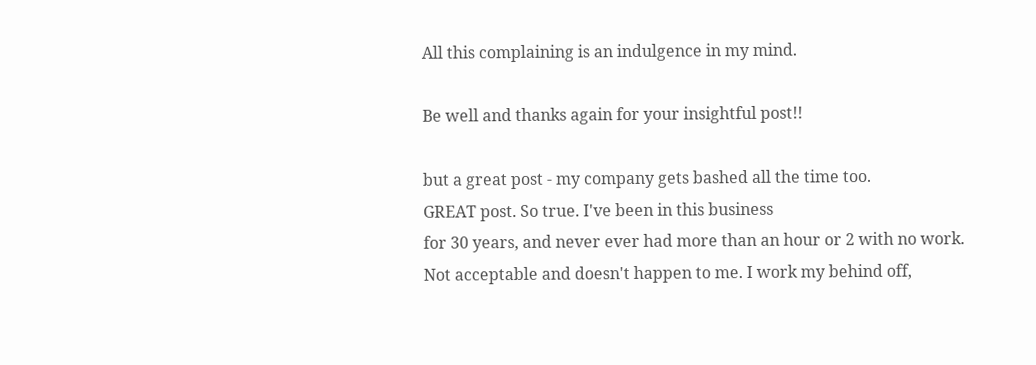All this complaining is an indulgence in my mind.

Be well and thanks again for your insightful post!!

but a great post - my company gets bashed all the time too.
GREAT post. So true. I've been in this business
for 30 years, and never ever had more than an hour or 2 with no work. Not acceptable and doesn't happen to me. I work my behind off,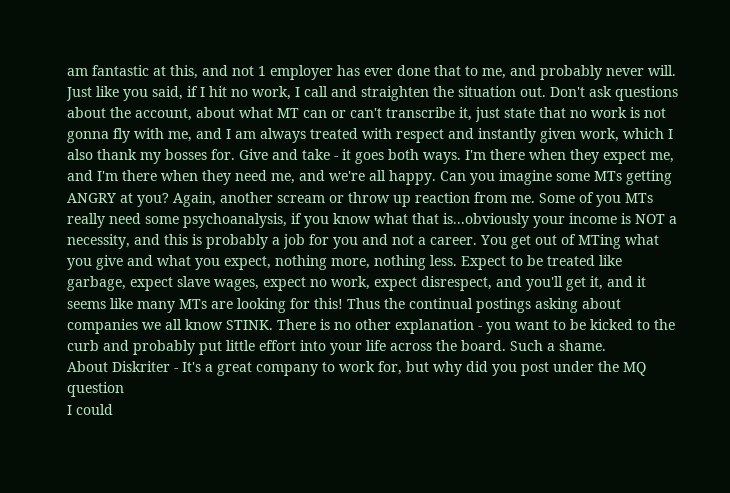am fantastic at this, and not 1 employer has ever done that to me, and probably never will. Just like you said, if I hit no work, I call and straighten the situation out. Don't ask questions about the account, about what MT can or can't transcribe it, just state that no work is not gonna fly with me, and I am always treated with respect and instantly given work, which I also thank my bosses for. Give and take - it goes both ways. I'm there when they expect me, and I'm there when they need me, and we're all happy. Can you imagine some MTs getting ANGRY at you? Again, another scream or throw up reaction from me. Some of you MTs really need some psychoanalysis, if you know what that is...obviously your income is NOT a necessity, and this is probably a job for you and not a career. You get out of MTing what you give and what you expect, nothing more, nothing less. Expect to be treated like garbage, expect slave wages, expect no work, expect disrespect, and you'll get it, and it seems like many MTs are looking for this! Thus the continual postings asking about companies we all know STINK. There is no other explanation - you want to be kicked to the curb and probably put little effort into your life across the board. Such a shame.
About Diskriter - It's a great company to work for, but why did you post under the MQ question
I could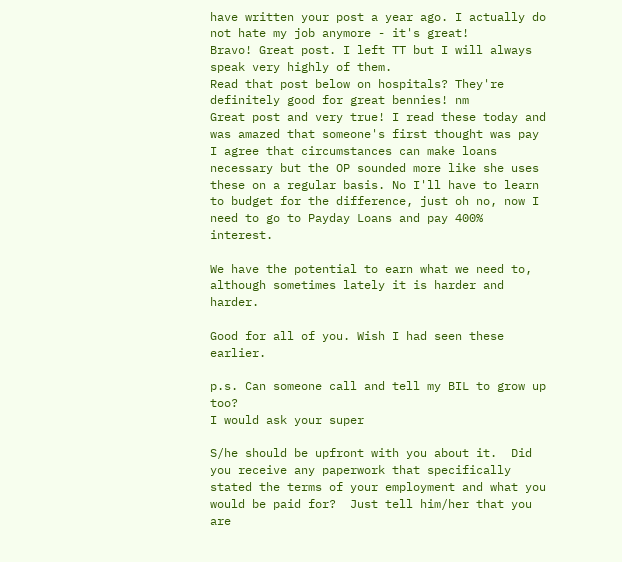have written your post a year ago. I actually do not hate my job anymore - it's great!
Bravo! Great post. I left TT but I will always speak very highly of them.
Read that post below on hospitals? They're definitely good for great bennies! nm
Great post and very true! I read these today and was amazed that someone's first thought was pay
I agree that circumstances can make loans necessary but the OP sounded more like she uses these on a regular basis. No I'll have to learn to budget for the difference, just oh no, now I need to go to Payday Loans and pay 400% interest.

We have the potential to earn what we need to, although sometimes lately it is harder and harder.

Good for all of you. Wish I had seen these earlier.

p.s. Can someone call and tell my BIL to grow up too?
I would ask your super

S/he should be upfront with you about it.  Did you receive any paperwork that specifically stated the terms of your employment and what you would be paid for?  Just tell him/her that you are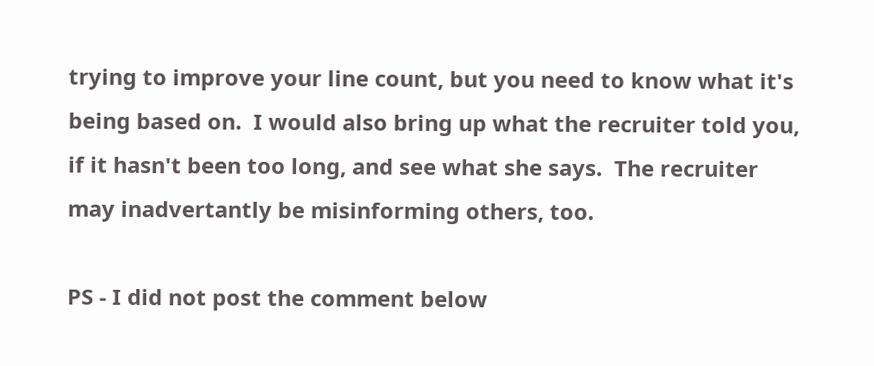trying to improve your line count, but you need to know what it's being based on.  I would also bring up what the recruiter told you, if it hasn't been too long, and see what she says.  The recruiter may inadvertantly be misinforming others, too.

PS - I did not post the comment below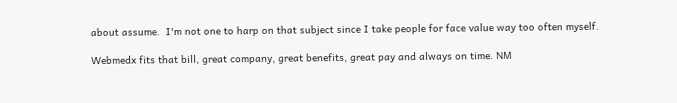about assume.  I'm not one to harp on that subject since I take people for face value way too often myself.

Webmedx fits that bill, great company, great benefits, great pay and always on time. NM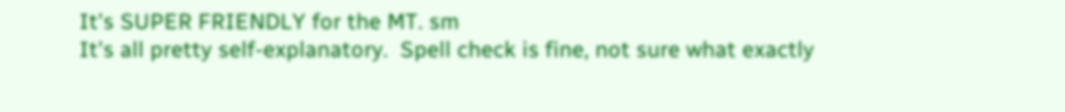It's SUPER FRIENDLY for the MT. sm
It's all pretty self-explanatory.  Spell check is fine, not sure what exactly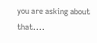you are asking about that....